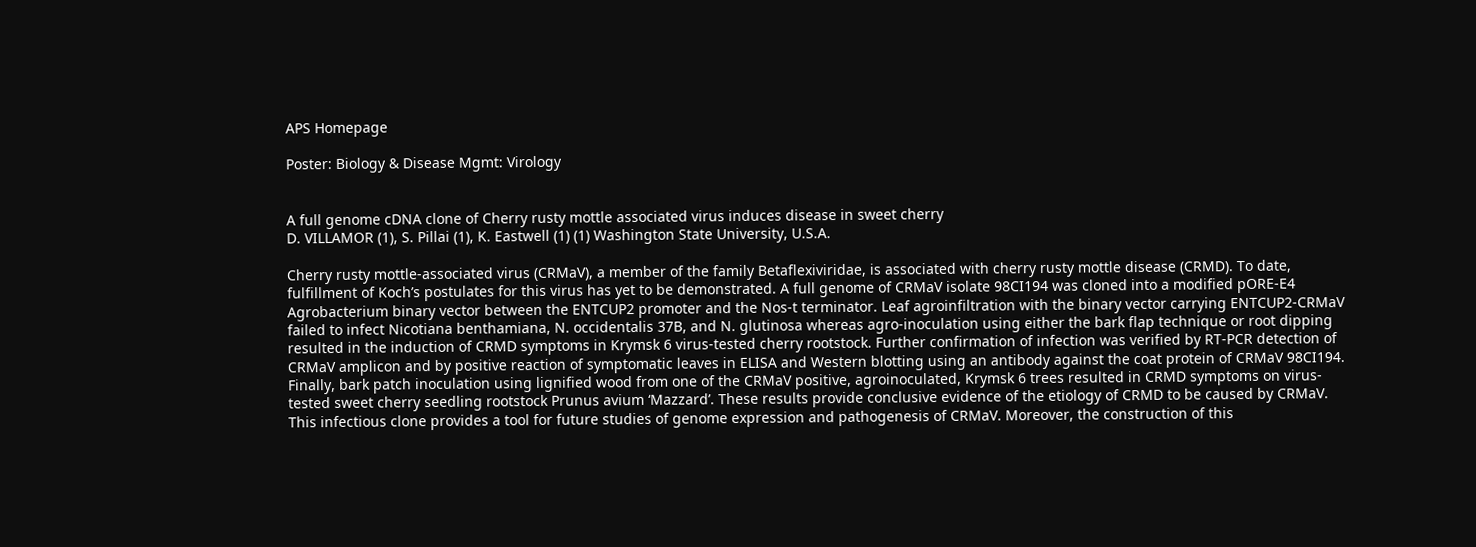APS Homepage

Poster: Biology & Disease Mgmt: Virology


A full genome cDNA clone of Cherry rusty mottle associated virus induces disease in sweet cherry
D. VILLAMOR (1), S. Pillai (1), K. Eastwell (1) (1) Washington State University, U.S.A.

Cherry rusty mottle-associated virus (CRMaV), a member of the family Betaflexiviridae, is associated with cherry rusty mottle disease (CRMD). To date, fulfillment of Koch’s postulates for this virus has yet to be demonstrated. A full genome of CRMaV isolate 98CI194 was cloned into a modified pORE-E4 Agrobacterium binary vector between the ENTCUP2 promoter and the Nos-t terminator. Leaf agroinfiltration with the binary vector carrying ENTCUP2-CRMaV failed to infect Nicotiana benthamiana, N. occidentalis 37B, and N. glutinosa whereas agro-inoculation using either the bark flap technique or root dipping resulted in the induction of CRMD symptoms in Krymsk 6 virus-tested cherry rootstock. Further confirmation of infection was verified by RT-PCR detection of CRMaV amplicon and by positive reaction of symptomatic leaves in ELISA and Western blotting using an antibody against the coat protein of CRMaV 98CI194. Finally, bark patch inoculation using lignified wood from one of the CRMaV positive, agroinoculated, Krymsk 6 trees resulted in CRMD symptoms on virus-tested sweet cherry seedling rootstock Prunus avium ‘Mazzard’. These results provide conclusive evidence of the etiology of CRMD to be caused by CRMaV. This infectious clone provides a tool for future studies of genome expression and pathogenesis of CRMaV. Moreover, the construction of this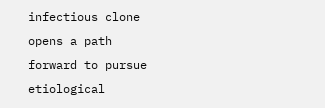infectious clone opens a path forward to pursue etiological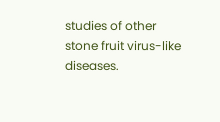studies of other stone fruit virus-like diseases.